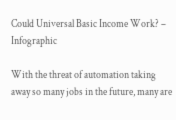Could Universal Basic Income Work? – Infographic

With the threat of automation taking away so many jobs in the future, many are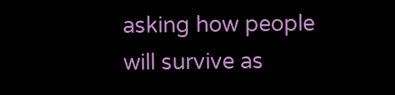asking how people will survive as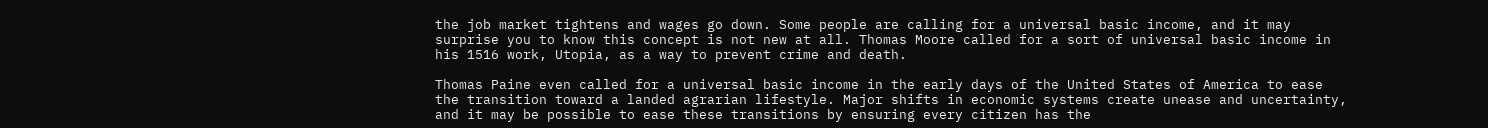the job market tightens and wages go down. Some people are calling for a universal basic income, and it may surprise you to know this concept is not new at all. Thomas Moore called for a sort of universal basic income in his 1516 work, Utopia, as a way to prevent crime and death.

Thomas Paine even called for a universal basic income in the early days of the United States of America to ease the transition toward a landed agrarian lifestyle. Major shifts in economic systems create unease and uncertainty, and it may be possible to ease these transitions by ensuring every citizen has the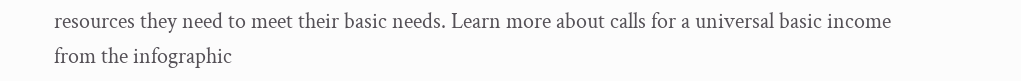resources they need to meet their basic needs. Learn more about calls for a universal basic income from the infographic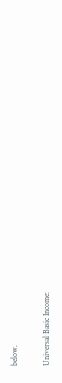below.

Universal Basic Income: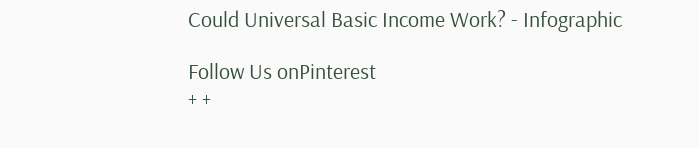Could Universal Basic Income Work? - Infographic

Follow Us onPinterest
+ +